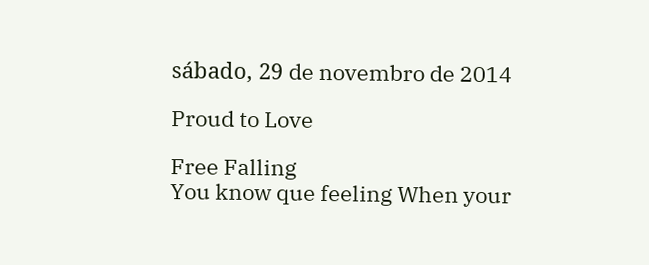sábado, 29 de novembro de 2014

Proud to Love

Free Falling
You know que feeling When your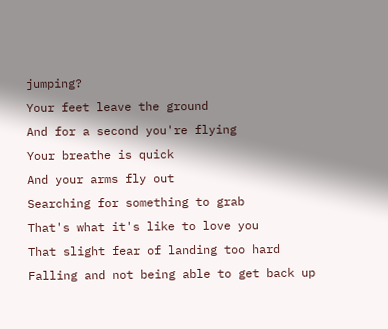jumping?
Your feet leave the ground
And for a second you're flying
Your breathe is quick
And your arms fly out
Searching for something to grab
That's what it's like to love you
That slight fear of landing too hard
Falling and not being able to get back up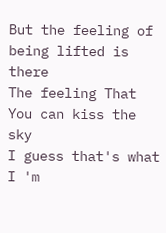But the feeling of being lifted is there
The feeling That You can kiss the sky
I guess that's what I 'm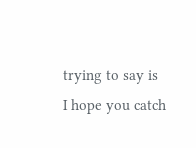trying to say is
I hope you catch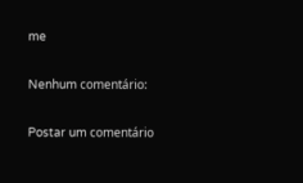me

Nenhum comentário:

Postar um comentário